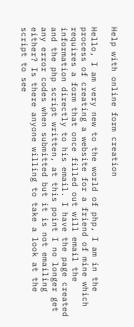Help with online form creation

Hello, I am very new to the world of php, I am in the process of creating a website for a friend of mine which requires a form that once filled out will email the information directly to his email. I have the page created and the php script written, at this point I no longer get any error codes when submitted but it is not emailing either? Is there anyone willing to take a look at the script to see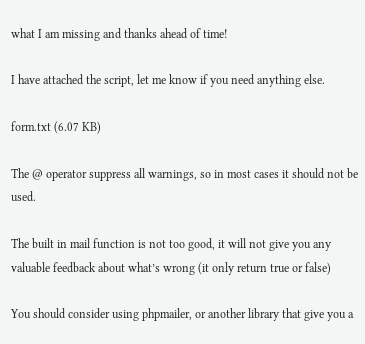what I am missing and thanks ahead of time!

I have attached the script, let me know if you need anything else.

form.txt (6.07 KB)

The @ operator suppress all warnings, so in most cases it should not be used.

The built in mail function is not too good, it will not give you any valuable feedback about what’s wrong (it only return true or false)

You should consider using phpmailer, or another library that give you a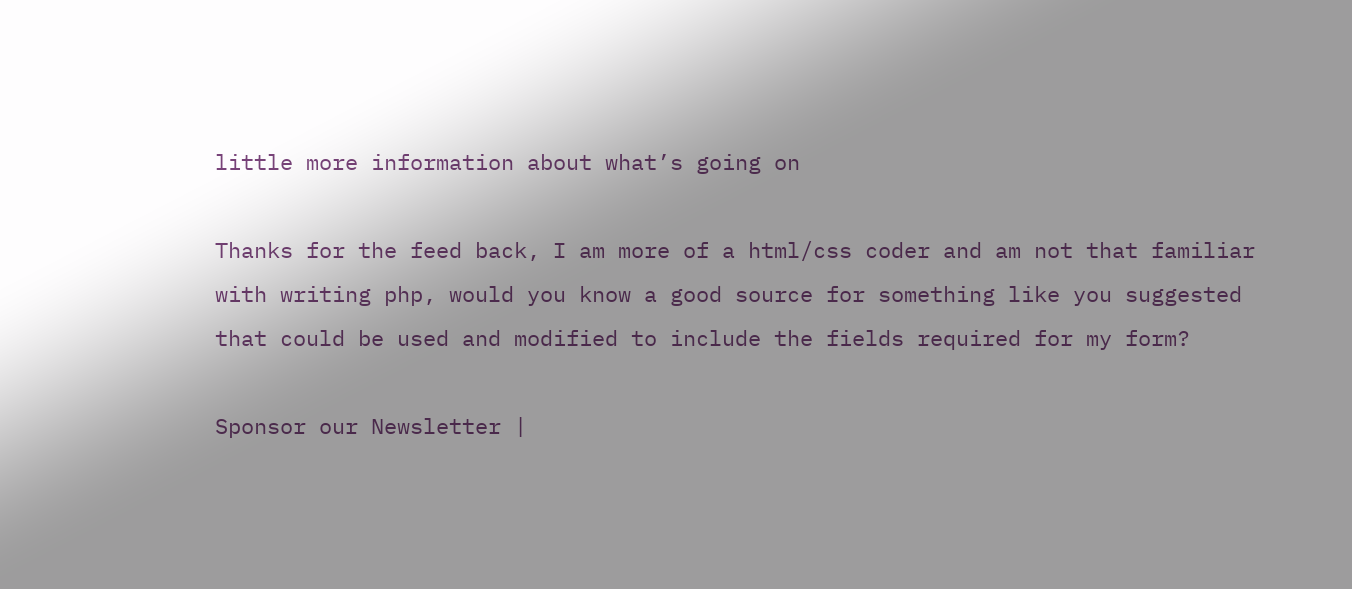little more information about what’s going on

Thanks for the feed back, I am more of a html/css coder and am not that familiar with writing php, would you know a good source for something like you suggested that could be used and modified to include the fields required for my form?

Sponsor our Newsletter |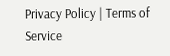Privacy Policy | Terms of Service